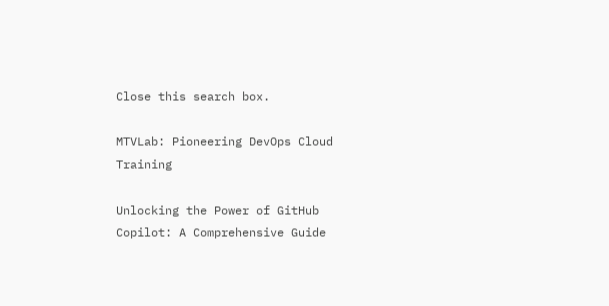Close this search box.

MTVLab: Pioneering DevOps Cloud Training

Unlocking the Power of GitHub Copilot: A Comprehensive Guide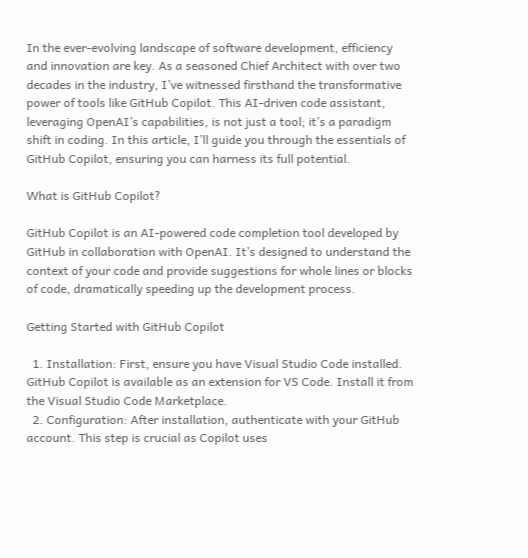In the ever-evolving landscape of software development, efficiency and innovation are key. As a seasoned Chief Architect with over two decades in the industry, I’ve witnessed firsthand the transformative power of tools like GitHub Copilot. This AI-driven code assistant, leveraging OpenAI’s capabilities, is not just a tool; it’s a paradigm shift in coding. In this article, I’ll guide you through the essentials of GitHub Copilot, ensuring you can harness its full potential.

What is GitHub Copilot?

GitHub Copilot is an AI-powered code completion tool developed by GitHub in collaboration with OpenAI. It’s designed to understand the context of your code and provide suggestions for whole lines or blocks of code, dramatically speeding up the development process.

Getting Started with GitHub Copilot

  1. Installation: First, ensure you have Visual Studio Code installed. GitHub Copilot is available as an extension for VS Code. Install it from the Visual Studio Code Marketplace.
  2. Configuration: After installation, authenticate with your GitHub account. This step is crucial as Copilot uses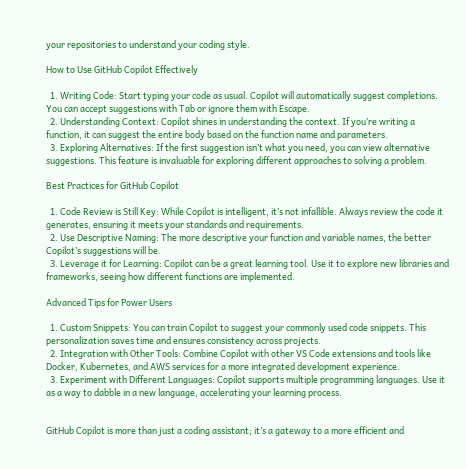your repositories to understand your coding style.

How to Use GitHub Copilot Effectively

  1. Writing Code: Start typing your code as usual. Copilot will automatically suggest completions. You can accept suggestions with Tab or ignore them with Escape.
  2. Understanding Context: Copilot shines in understanding the context. If you’re writing a function, it can suggest the entire body based on the function name and parameters.
  3. Exploring Alternatives: If the first suggestion isn’t what you need, you can view alternative suggestions. This feature is invaluable for exploring different approaches to solving a problem.

Best Practices for GitHub Copilot

  1. Code Review is Still Key: While Copilot is intelligent, it’s not infallible. Always review the code it generates, ensuring it meets your standards and requirements.
  2. Use Descriptive Naming: The more descriptive your function and variable names, the better Copilot’s suggestions will be.
  3. Leverage it for Learning: Copilot can be a great learning tool. Use it to explore new libraries and frameworks, seeing how different functions are implemented.

Advanced Tips for Power Users

  1. Custom Snippets: You can train Copilot to suggest your commonly used code snippets. This personalization saves time and ensures consistency across projects.
  2. Integration with Other Tools: Combine Copilot with other VS Code extensions and tools like Docker, Kubernetes, and AWS services for a more integrated development experience.
  3. Experiment with Different Languages: Copilot supports multiple programming languages. Use it as a way to dabble in a new language, accelerating your learning process.


GitHub Copilot is more than just a coding assistant; it’s a gateway to a more efficient and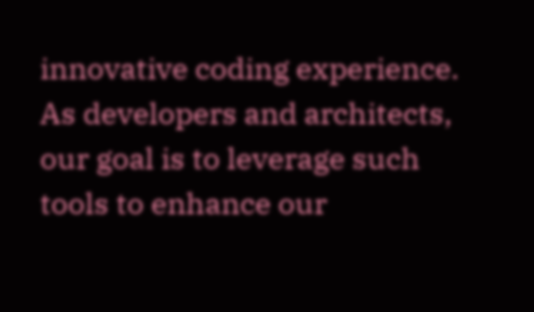innovative coding experience. As developers and architects, our goal is to leverage such tools to enhance our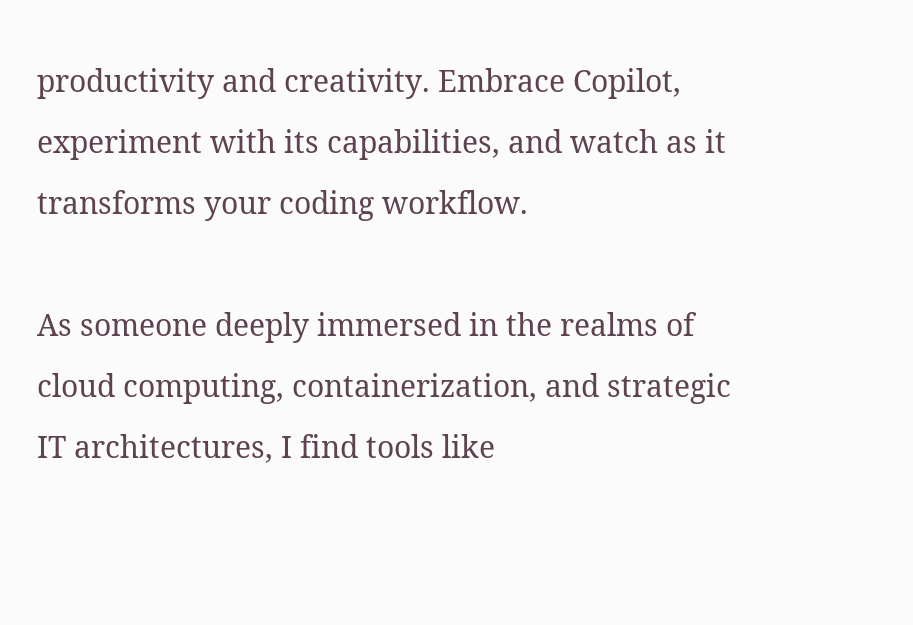productivity and creativity. Embrace Copilot, experiment with its capabilities, and watch as it transforms your coding workflow.

As someone deeply immersed in the realms of cloud computing, containerization, and strategic IT architectures, I find tools like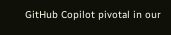GitHub Copilot pivotal in our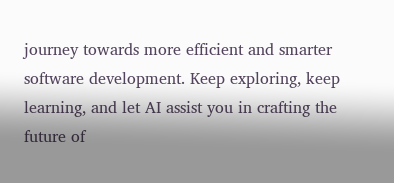journey towards more efficient and smarter software development. Keep exploring, keep learning, and let AI assist you in crafting the future of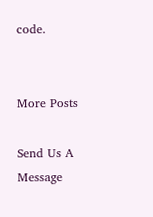code.


More Posts

Send Us A Message